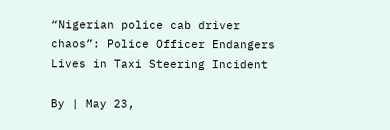“Nigerian police cab driver chaos”: Police Officer Endangers Lives in Taxi Steering Incident

By | May 23,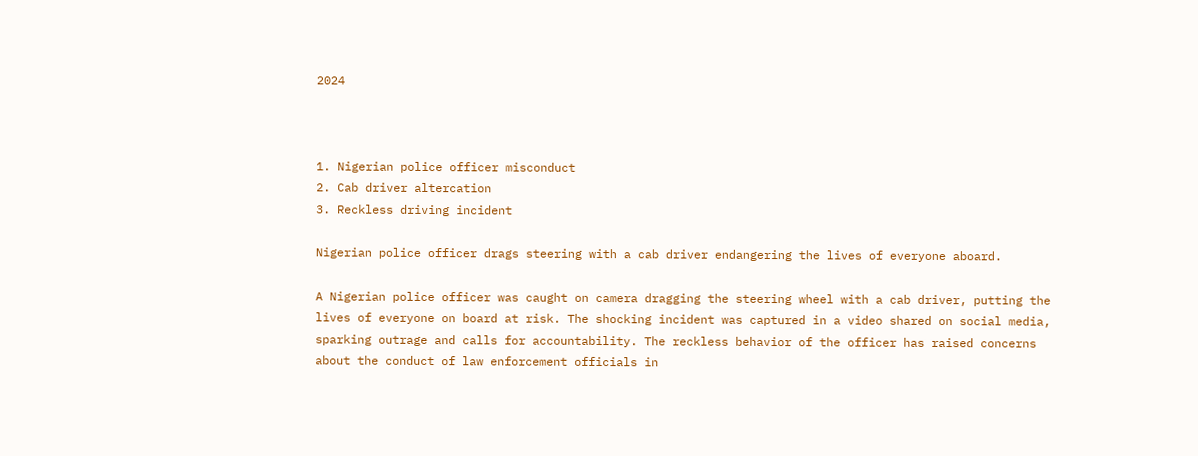2024



1. Nigerian police officer misconduct
2. Cab driver altercation
3. Reckless driving incident

Nigerian police officer drags steering with a cab driver endangering the lives of everyone aboard.

A Nigerian police officer was caught on camera dragging the steering wheel with a cab driver, putting the lives of everyone on board at risk. The shocking incident was captured in a video shared on social media, sparking outrage and calls for accountability. The reckless behavior of the officer has raised concerns about the conduct of law enforcement officials in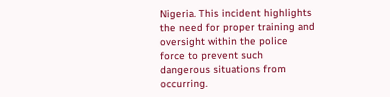Nigeria. This incident highlights the need for proper training and oversight within the police force to prevent such dangerous situations from occurring.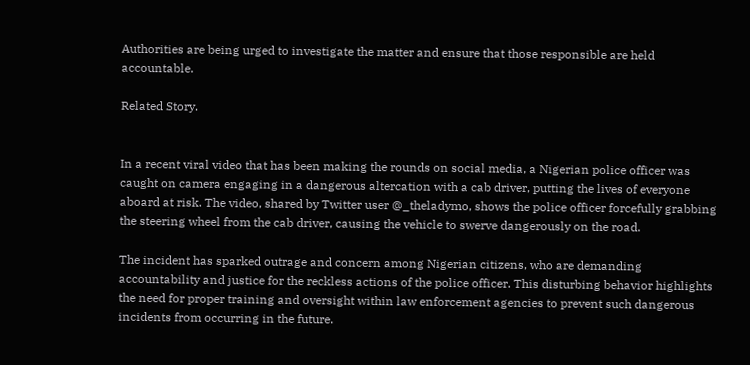Authorities are being urged to investigate the matter and ensure that those responsible are held accountable.

Related Story.


In a recent viral video that has been making the rounds on social media, a Nigerian police officer was caught on camera engaging in a dangerous altercation with a cab driver, putting the lives of everyone aboard at risk. The video, shared by Twitter user @_theladymo, shows the police officer forcefully grabbing the steering wheel from the cab driver, causing the vehicle to swerve dangerously on the road.

The incident has sparked outrage and concern among Nigerian citizens, who are demanding accountability and justice for the reckless actions of the police officer. This disturbing behavior highlights the need for proper training and oversight within law enforcement agencies to prevent such dangerous incidents from occurring in the future.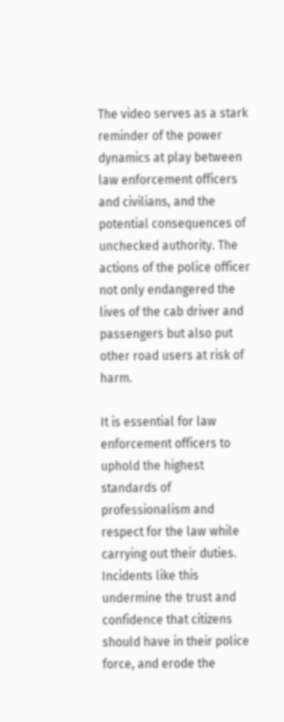The video serves as a stark reminder of the power dynamics at play between law enforcement officers and civilians, and the potential consequences of unchecked authority. The actions of the police officer not only endangered the lives of the cab driver and passengers but also put other road users at risk of harm.

It is essential for law enforcement officers to uphold the highest standards of professionalism and respect for the law while carrying out their duties. Incidents like this undermine the trust and confidence that citizens should have in their police force, and erode the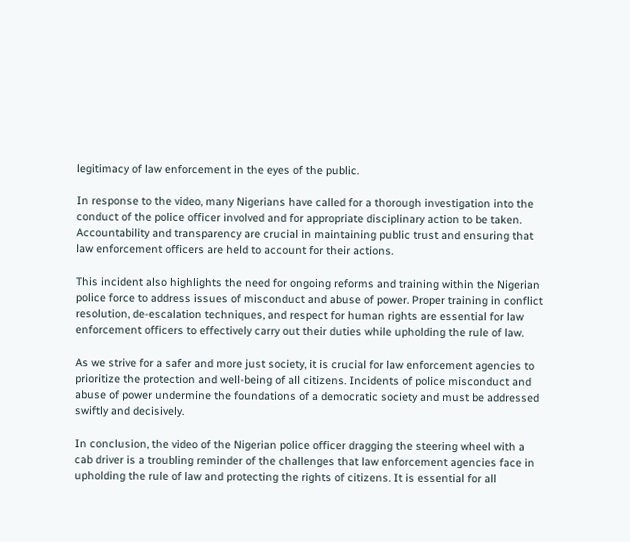legitimacy of law enforcement in the eyes of the public.

In response to the video, many Nigerians have called for a thorough investigation into the conduct of the police officer involved and for appropriate disciplinary action to be taken. Accountability and transparency are crucial in maintaining public trust and ensuring that law enforcement officers are held to account for their actions.

This incident also highlights the need for ongoing reforms and training within the Nigerian police force to address issues of misconduct and abuse of power. Proper training in conflict resolution, de-escalation techniques, and respect for human rights are essential for law enforcement officers to effectively carry out their duties while upholding the rule of law.

As we strive for a safer and more just society, it is crucial for law enforcement agencies to prioritize the protection and well-being of all citizens. Incidents of police misconduct and abuse of power undermine the foundations of a democratic society and must be addressed swiftly and decisively.

In conclusion, the video of the Nigerian police officer dragging the steering wheel with a cab driver is a troubling reminder of the challenges that law enforcement agencies face in upholding the rule of law and protecting the rights of citizens. It is essential for all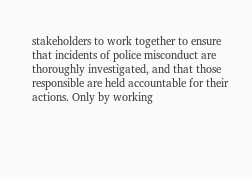stakeholders to work together to ensure that incidents of police misconduct are thoroughly investigated, and that those responsible are held accountable for their actions. Only by working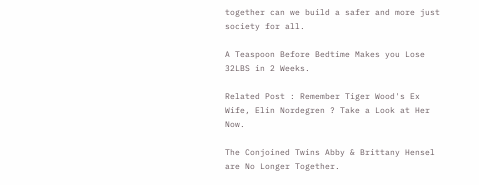together can we build a safer and more just society for all.

A Teaspoon Before Bedtime Makes you Lose 32LBS in 2 Weeks.

Related Post : Remember Tiger Wood's Ex Wife, Elin Nordegren ? Take a Look at Her Now.

The Conjoined Twins Abby & Brittany Hensel are No Longer Together.